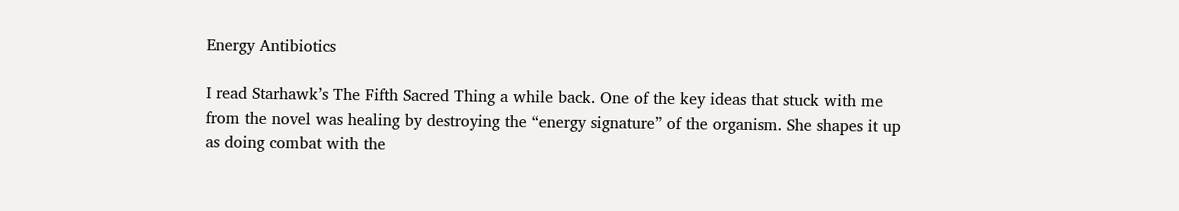Energy Antibiotics

I read Starhawk’s The Fifth Sacred Thing a while back. One of the key ideas that stuck with me from the novel was healing by destroying the “energy signature” of the organism. She shapes it up as doing combat with the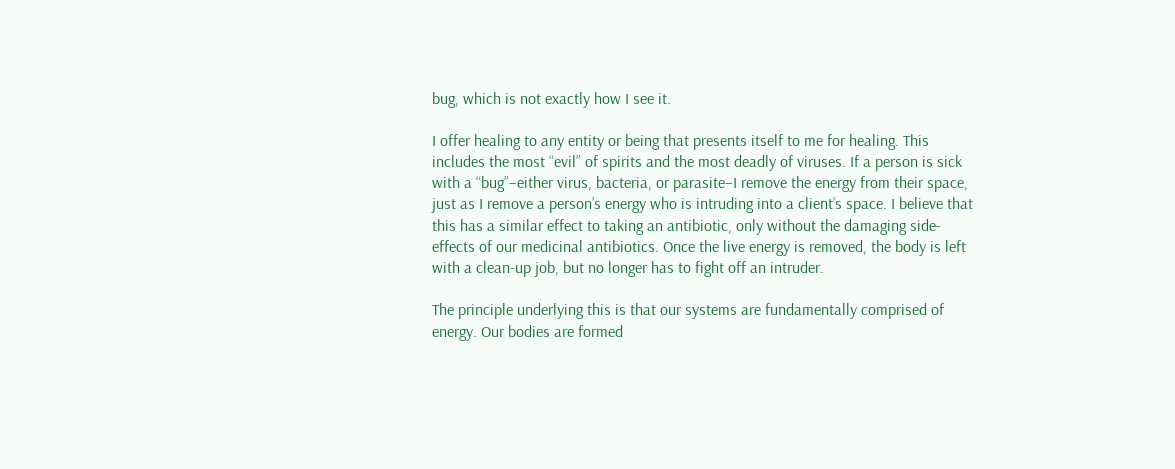bug, which is not exactly how I see it.

I offer healing to any entity or being that presents itself to me for healing. This includes the most “evil” of spirits and the most deadly of viruses. If a person is sick with a “bug”–either virus, bacteria, or parasite–I remove the energy from their space, just as I remove a person’s energy who is intruding into a client’s space. I believe that this has a similar effect to taking an antibiotic, only without the damaging side-effects of our medicinal antibiotics. Once the live energy is removed, the body is left with a clean-up job, but no longer has to fight off an intruder.

The principle underlying this is that our systems are fundamentally comprised of energy. Our bodies are formed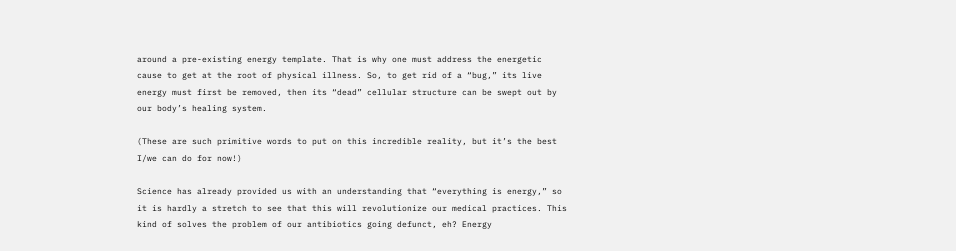around a pre-existing energy template. That is why one must address the energetic cause to get at the root of physical illness. So, to get rid of a “bug,” its live energy must first be removed, then its “dead” cellular structure can be swept out by our body’s healing system.

(These are such primitive words to put on this incredible reality, but it’s the best I/we can do for now!)

Science has already provided us with an understanding that “everything is energy,” so it is hardly a stretch to see that this will revolutionize our medical practices. This kind of solves the problem of our antibiotics going defunct, eh? Energy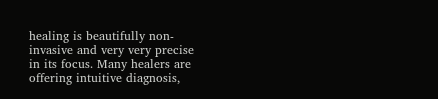healing is beautifully non-invasive and very very precise in its focus. Many healers are offering intuitive diagnosis,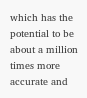which has the potential to be about a million times more accurate and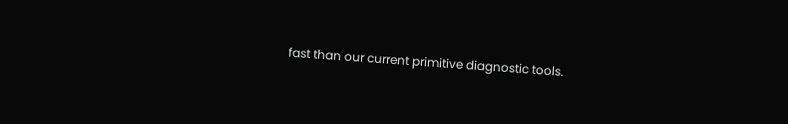fast than our current primitive diagnostic tools.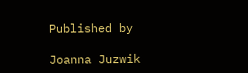Published by

Joanna Juzwik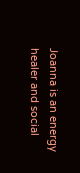Joanna is an energy healer and social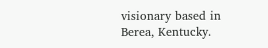visionary based in Berea, Kentucky.